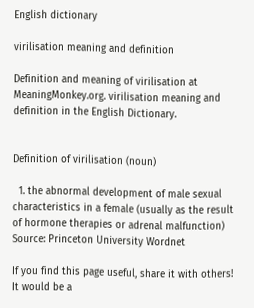English dictionary

virilisation meaning and definition

Definition and meaning of virilisation at MeaningMonkey.org. virilisation meaning and definition in the English Dictionary.


Definition of virilisation (noun)

  1. the abnormal development of male sexual characteristics in a female (usually as the result of hormone therapies or adrenal malfunction)
Source: Princeton University Wordnet

If you find this page useful, share it with others! It would be a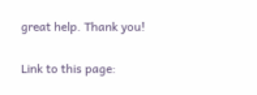great help. Thank you!


Link to this page: